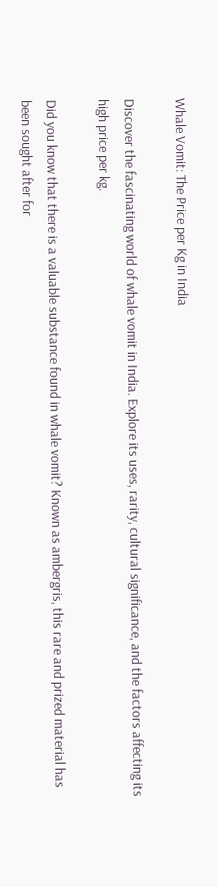Whale Vomit: The Price per Kg in India

Discover the fascinating world of whale vomit in India. Explore its uses, rarity, cultural significance, and the factors affecting its high price per kg.

Did you know that there is a valuable substance found in whale vomit? Known as ambergris, this rare and prized material has been sought after for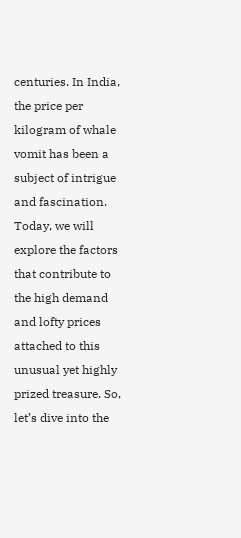centuries. In India, the price per kilogram of whale vomit has been a subject of intrigue and fascination. Today, we will explore the factors that contribute to the high demand and lofty prices attached to this unusual yet highly prized treasure. So, let’s dive into the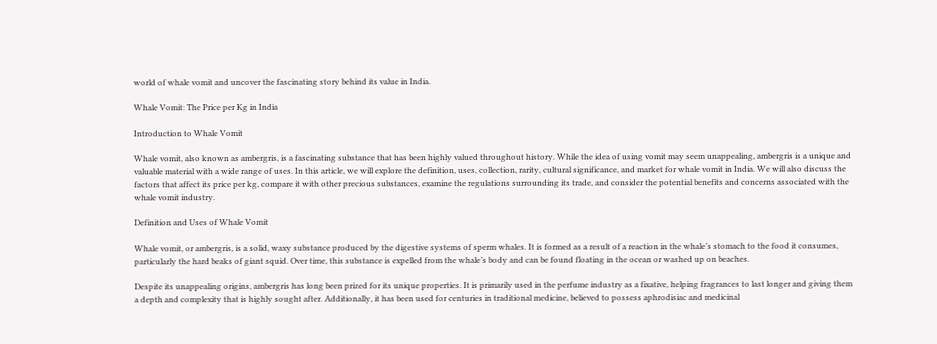world of whale vomit and uncover the fascinating story behind its value in India.

Whale Vomit: The Price per Kg in India

Introduction to Whale Vomit

Whale vomit, also known as ambergris, is a fascinating substance that has been highly valued throughout history. While the idea of using vomit may seem unappealing, ambergris is a unique and valuable material with a wide range of uses. In this article, we will explore the definition, uses, collection, rarity, cultural significance, and market for whale vomit in India. We will also discuss the factors that affect its price per kg, compare it with other precious substances, examine the regulations surrounding its trade, and consider the potential benefits and concerns associated with the whale vomit industry.

Definition and Uses of Whale Vomit

Whale vomit, or ambergris, is a solid, waxy substance produced by the digestive systems of sperm whales. It is formed as a result of a reaction in the whale’s stomach to the food it consumes, particularly the hard beaks of giant squid. Over time, this substance is expelled from the whale’s body and can be found floating in the ocean or washed up on beaches.

Despite its unappealing origins, ambergris has long been prized for its unique properties. It is primarily used in the perfume industry as a fixative, helping fragrances to last longer and giving them a depth and complexity that is highly sought after. Additionally, it has been used for centuries in traditional medicine, believed to possess aphrodisiac and medicinal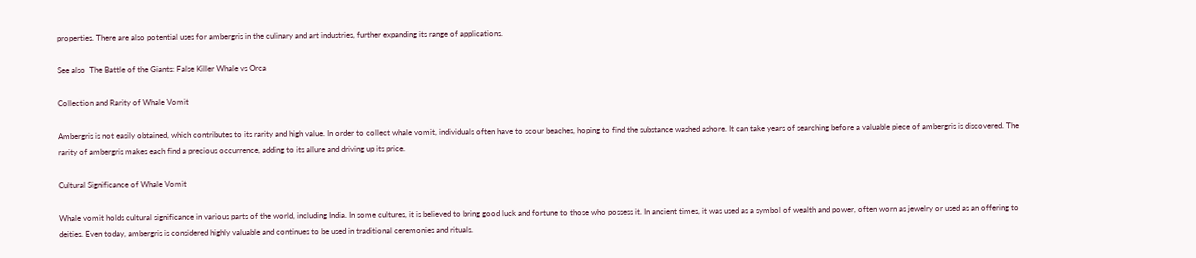properties. There are also potential uses for ambergris in the culinary and art industries, further expanding its range of applications.

See also  The Battle of the Giants: False Killer Whale vs Orca

Collection and Rarity of Whale Vomit

Ambergris is not easily obtained, which contributes to its rarity and high value. In order to collect whale vomit, individuals often have to scour beaches, hoping to find the substance washed ashore. It can take years of searching before a valuable piece of ambergris is discovered. The rarity of ambergris makes each find a precious occurrence, adding to its allure and driving up its price.

Cultural Significance of Whale Vomit

Whale vomit holds cultural significance in various parts of the world, including India. In some cultures, it is believed to bring good luck and fortune to those who possess it. In ancient times, it was used as a symbol of wealth and power, often worn as jewelry or used as an offering to deities. Even today, ambergris is considered highly valuable and continues to be used in traditional ceremonies and rituals.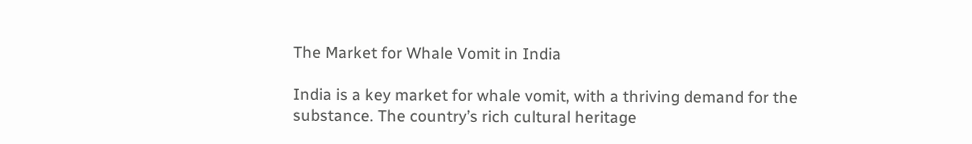The Market for Whale Vomit in India

India is a key market for whale vomit, with a thriving demand for the substance. The country’s rich cultural heritage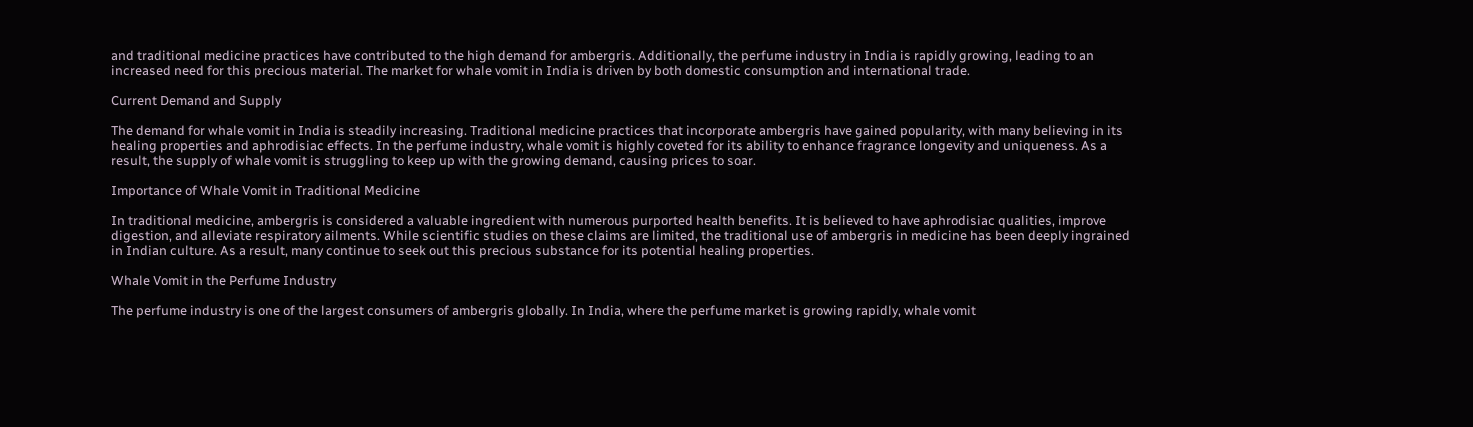and traditional medicine practices have contributed to the high demand for ambergris. Additionally, the perfume industry in India is rapidly growing, leading to an increased need for this precious material. The market for whale vomit in India is driven by both domestic consumption and international trade.

Current Demand and Supply

The demand for whale vomit in India is steadily increasing. Traditional medicine practices that incorporate ambergris have gained popularity, with many believing in its healing properties and aphrodisiac effects. In the perfume industry, whale vomit is highly coveted for its ability to enhance fragrance longevity and uniqueness. As a result, the supply of whale vomit is struggling to keep up with the growing demand, causing prices to soar.

Importance of Whale Vomit in Traditional Medicine

In traditional medicine, ambergris is considered a valuable ingredient with numerous purported health benefits. It is believed to have aphrodisiac qualities, improve digestion, and alleviate respiratory ailments. While scientific studies on these claims are limited, the traditional use of ambergris in medicine has been deeply ingrained in Indian culture. As a result, many continue to seek out this precious substance for its potential healing properties.

Whale Vomit in the Perfume Industry

The perfume industry is one of the largest consumers of ambergris globally. In India, where the perfume market is growing rapidly, whale vomit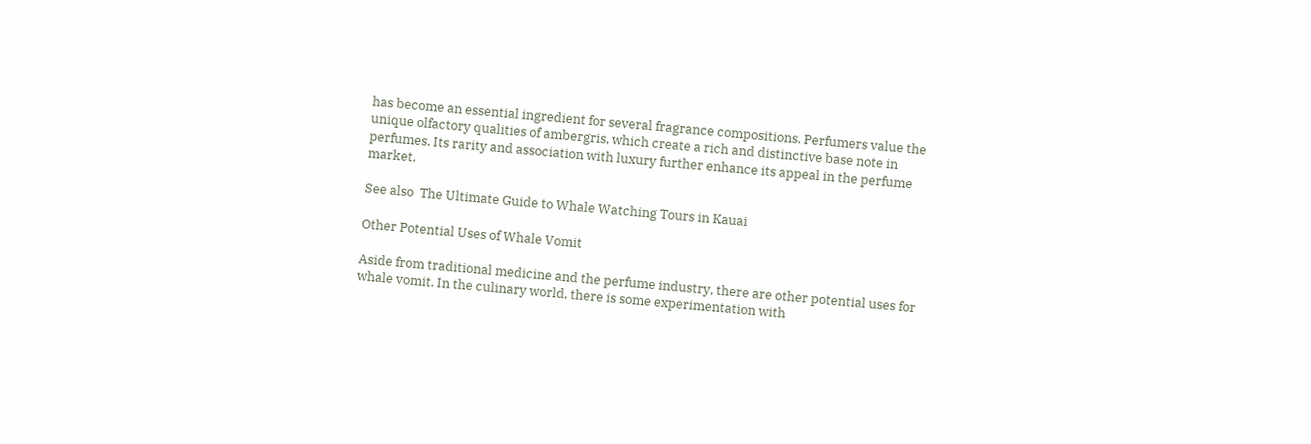has become an essential ingredient for several fragrance compositions. Perfumers value the unique olfactory qualities of ambergris, which create a rich and distinctive base note in perfumes. Its rarity and association with luxury further enhance its appeal in the perfume market.

See also  The Ultimate Guide to Whale Watching Tours in Kauai

Other Potential Uses of Whale Vomit

Aside from traditional medicine and the perfume industry, there are other potential uses for whale vomit. In the culinary world, there is some experimentation with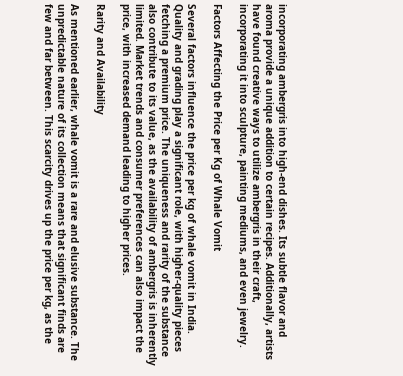incorporating ambergris into high-end dishes. Its subtle flavor and aroma provide a unique addition to certain recipes. Additionally, artists have found creative ways to utilize ambergris in their craft, incorporating it into sculpture, painting mediums, and even jewelry.

Factors Affecting the Price per Kg of Whale Vomit

Several factors influence the price per kg of whale vomit in India. Quality and grading play a significant role, with higher-quality pieces fetching a premium price. The uniqueness and rarity of the substance also contribute to its value, as the availability of ambergris is inherently limited. Market trends and consumer preferences can also impact the price, with increased demand leading to higher prices.

Rarity and Availability

As mentioned earlier, whale vomit is a rare and elusive substance. The unpredictable nature of its collection means that significant finds are few and far between. This scarcity drives up the price per kg, as the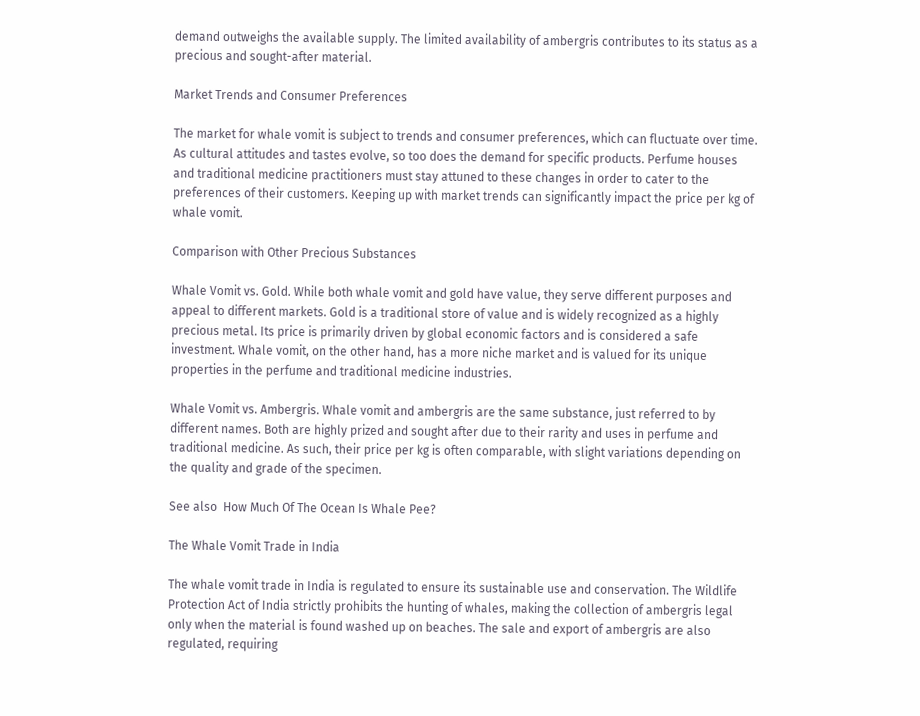demand outweighs the available supply. The limited availability of ambergris contributes to its status as a precious and sought-after material.

Market Trends and Consumer Preferences

The market for whale vomit is subject to trends and consumer preferences, which can fluctuate over time. As cultural attitudes and tastes evolve, so too does the demand for specific products. Perfume houses and traditional medicine practitioners must stay attuned to these changes in order to cater to the preferences of their customers. Keeping up with market trends can significantly impact the price per kg of whale vomit.

Comparison with Other Precious Substances

Whale Vomit vs. Gold. While both whale vomit and gold have value, they serve different purposes and appeal to different markets. Gold is a traditional store of value and is widely recognized as a highly precious metal. Its price is primarily driven by global economic factors and is considered a safe investment. Whale vomit, on the other hand, has a more niche market and is valued for its unique properties in the perfume and traditional medicine industries.

Whale Vomit vs. Ambergris. Whale vomit and ambergris are the same substance, just referred to by different names. Both are highly prized and sought after due to their rarity and uses in perfume and traditional medicine. As such, their price per kg is often comparable, with slight variations depending on the quality and grade of the specimen.

See also  How Much Of The Ocean Is Whale Pee?

The Whale Vomit Trade in India

The whale vomit trade in India is regulated to ensure its sustainable use and conservation. The Wildlife Protection Act of India strictly prohibits the hunting of whales, making the collection of ambergris legal only when the material is found washed up on beaches. The sale and export of ambergris are also regulated, requiring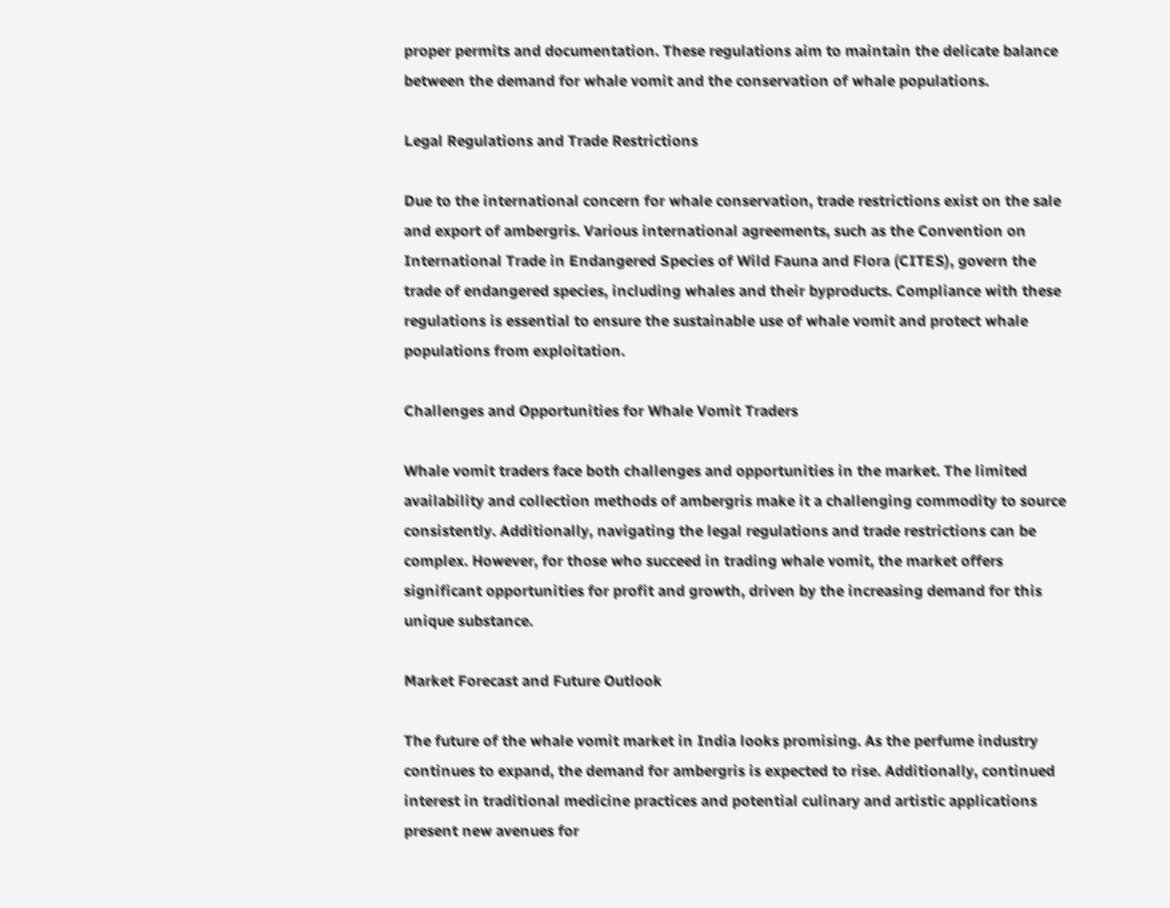proper permits and documentation. These regulations aim to maintain the delicate balance between the demand for whale vomit and the conservation of whale populations.

Legal Regulations and Trade Restrictions

Due to the international concern for whale conservation, trade restrictions exist on the sale and export of ambergris. Various international agreements, such as the Convention on International Trade in Endangered Species of Wild Fauna and Flora (CITES), govern the trade of endangered species, including whales and their byproducts. Compliance with these regulations is essential to ensure the sustainable use of whale vomit and protect whale populations from exploitation.

Challenges and Opportunities for Whale Vomit Traders

Whale vomit traders face both challenges and opportunities in the market. The limited availability and collection methods of ambergris make it a challenging commodity to source consistently. Additionally, navigating the legal regulations and trade restrictions can be complex. However, for those who succeed in trading whale vomit, the market offers significant opportunities for profit and growth, driven by the increasing demand for this unique substance.

Market Forecast and Future Outlook

The future of the whale vomit market in India looks promising. As the perfume industry continues to expand, the demand for ambergris is expected to rise. Additionally, continued interest in traditional medicine practices and potential culinary and artistic applications present new avenues for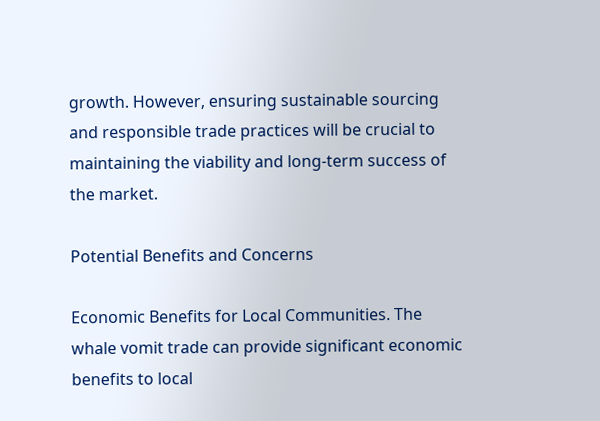growth. However, ensuring sustainable sourcing and responsible trade practices will be crucial to maintaining the viability and long-term success of the market.

Potential Benefits and Concerns

Economic Benefits for Local Communities. The whale vomit trade can provide significant economic benefits to local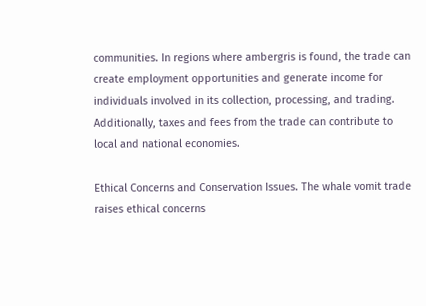communities. In regions where ambergris is found, the trade can create employment opportunities and generate income for individuals involved in its collection, processing, and trading. Additionally, taxes and fees from the trade can contribute to local and national economies.

Ethical Concerns and Conservation Issues. The whale vomit trade raises ethical concerns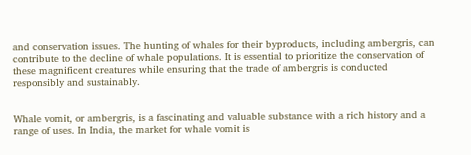and conservation issues. The hunting of whales for their byproducts, including ambergris, can contribute to the decline of whale populations. It is essential to prioritize the conservation of these magnificent creatures while ensuring that the trade of ambergris is conducted responsibly and sustainably.


Whale vomit, or ambergris, is a fascinating and valuable substance with a rich history and a range of uses. In India, the market for whale vomit is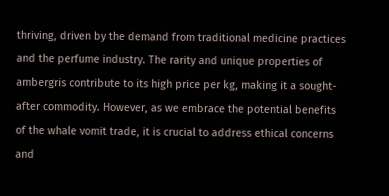thriving, driven by the demand from traditional medicine practices and the perfume industry. The rarity and unique properties of ambergris contribute to its high price per kg, making it a sought-after commodity. However, as we embrace the potential benefits of the whale vomit trade, it is crucial to address ethical concerns and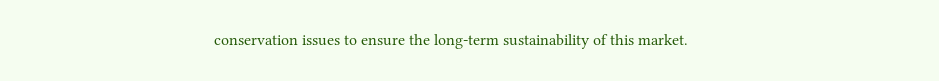conservation issues to ensure the long-term sustainability of this market.